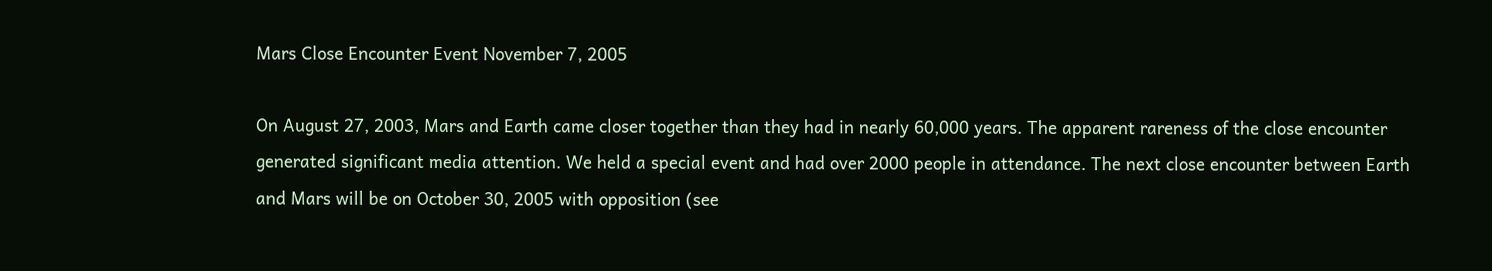Mars Close Encounter Event November 7, 2005

On August 27, 2003, Mars and Earth came closer together than they had in nearly 60,000 years. The apparent rareness of the close encounter generated significant media attention. We held a special event and had over 2000 people in attendance. The next close encounter between Earth and Mars will be on October 30, 2005 with opposition (see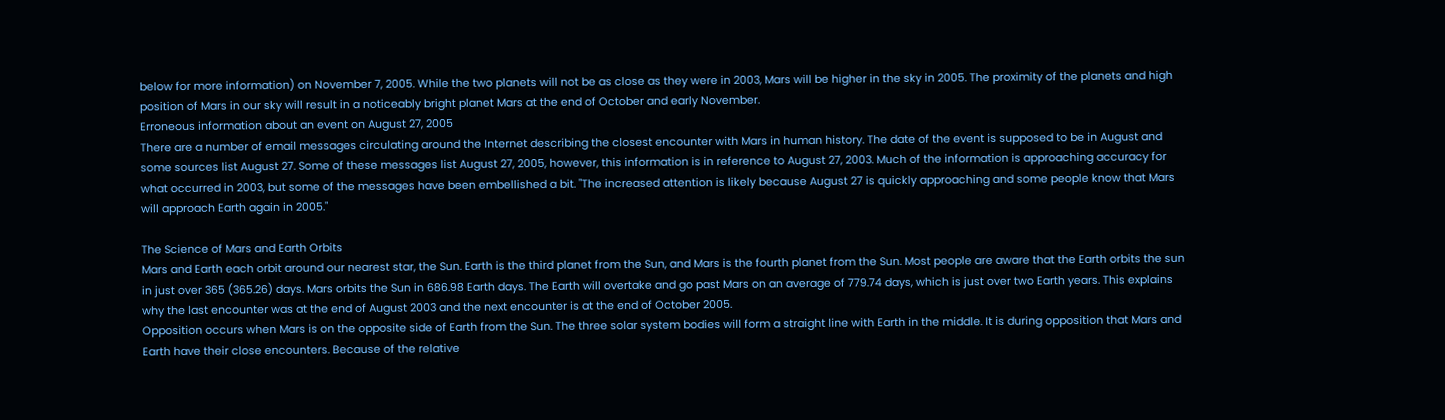below for more information) on November 7, 2005. While the two planets will not be as close as they were in 2003, Mars will be higher in the sky in 2005. The proximity of the planets and high position of Mars in our sky will result in a noticeably bright planet Mars at the end of October and early November.
Erroneous information about an event on August 27, 2005
There are a number of email messages circulating around the Internet describing the closest encounter with Mars in human history. The date of the event is supposed to be in August and some sources list August 27. Some of these messages list August 27, 2005, however, this information is in reference to August 27, 2003. Much of the information is approaching accuracy for what occurred in 2003, but some of the messages have been embellished a bit. "The increased attention is likely because August 27 is quickly approaching and some people know that Mars will approach Earth again in 2005."

The Science of Mars and Earth Orbits
Mars and Earth each orbit around our nearest star, the Sun. Earth is the third planet from the Sun, and Mars is the fourth planet from the Sun. Most people are aware that the Earth orbits the sun in just over 365 (365.26) days. Mars orbits the Sun in 686.98 Earth days. The Earth will overtake and go past Mars on an average of 779.74 days, which is just over two Earth years. This explains why the last encounter was at the end of August 2003 and the next encounter is at the end of October 2005.
Opposition occurs when Mars is on the opposite side of Earth from the Sun. The three solar system bodies will form a straight line with Earth in the middle. It is during opposition that Mars and Earth have their close encounters. Because of the relative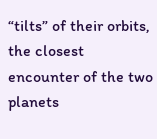“tilts” of their orbits, the closest encounter of the two planets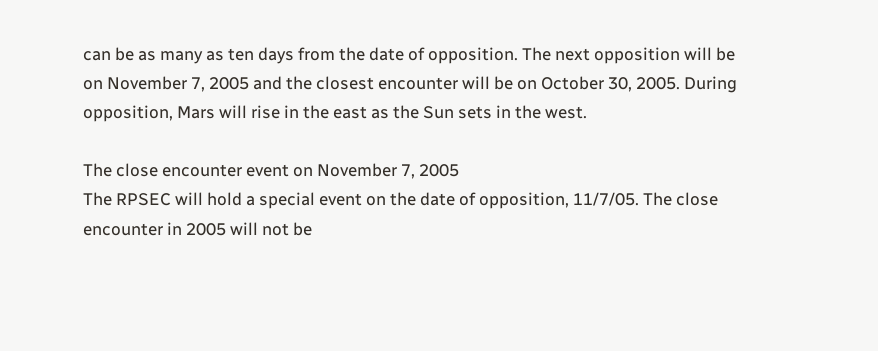can be as many as ten days from the date of opposition. The next opposition will be on November 7, 2005 and the closest encounter will be on October 30, 2005. During opposition, Mars will rise in the east as the Sun sets in the west.

The close encounter event on November 7, 2005
The RPSEC will hold a special event on the date of opposition, 11/7/05. The close encounter in 2005 will not be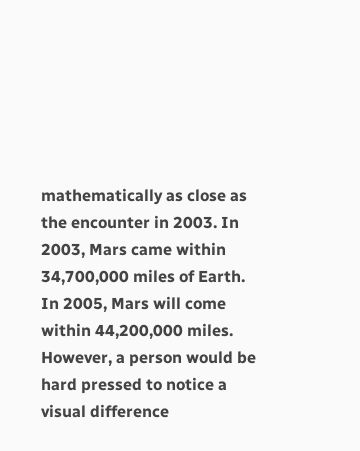mathematically as close as the encounter in 2003. In 2003, Mars came within 34,700,000 miles of Earth. In 2005, Mars will come within 44,200,000 miles. However, a person would be hard pressed to notice a visual difference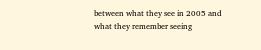between what they see in 2005 and what they remember seeing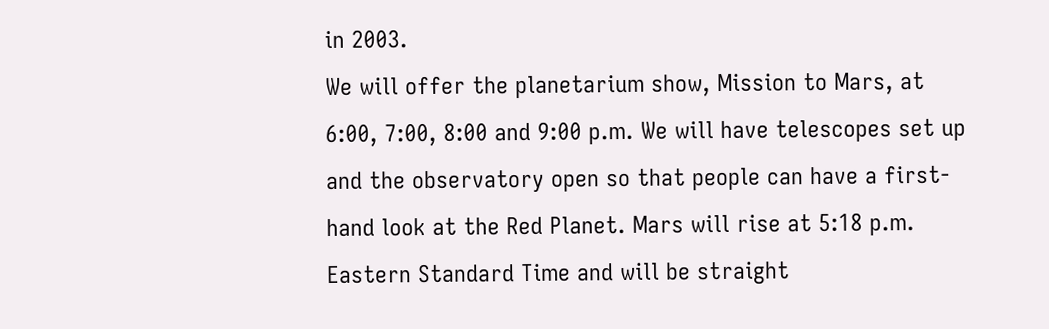in 2003.
We will offer the planetarium show, Mission to Mars, at 6:00, 7:00, 8:00 and 9:00 p.m. We will have telescopes set up and the observatory open so that people can have a first-hand look at the Red Planet. Mars will rise at 5:18 p.m. Eastern Standard Time and will be straight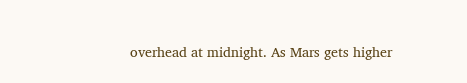overhead at midnight. As Mars gets higher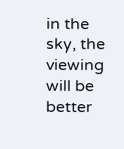in the sky, the viewing will be better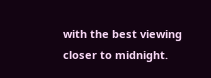with the best viewing closer to midnight.